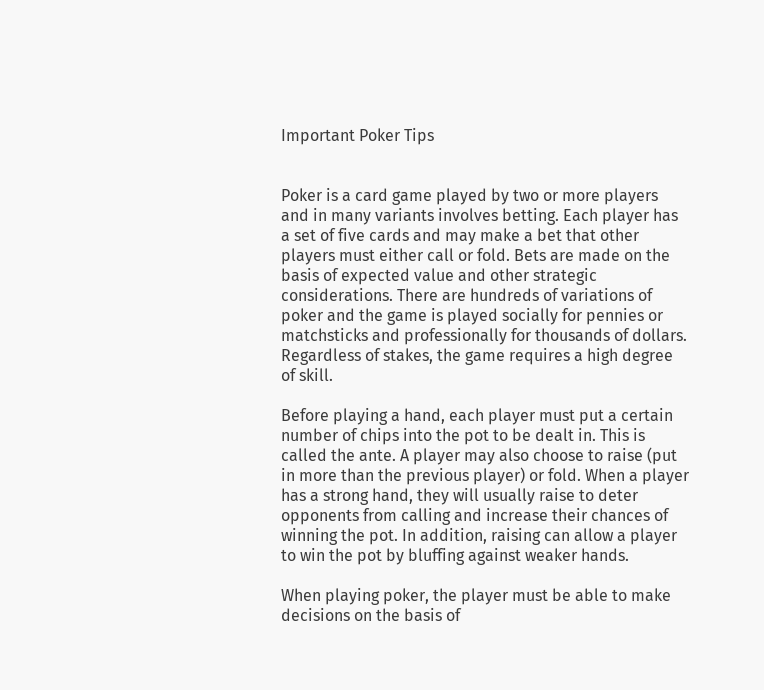Important Poker Tips


Poker is a card game played by two or more players and in many variants involves betting. Each player has a set of five cards and may make a bet that other players must either call or fold. Bets are made on the basis of expected value and other strategic considerations. There are hundreds of variations of poker and the game is played socially for pennies or matchsticks and professionally for thousands of dollars. Regardless of stakes, the game requires a high degree of skill.

Before playing a hand, each player must put a certain number of chips into the pot to be dealt in. This is called the ante. A player may also choose to raise (put in more than the previous player) or fold. When a player has a strong hand, they will usually raise to deter opponents from calling and increase their chances of winning the pot. In addition, raising can allow a player to win the pot by bluffing against weaker hands.

When playing poker, the player must be able to make decisions on the basis of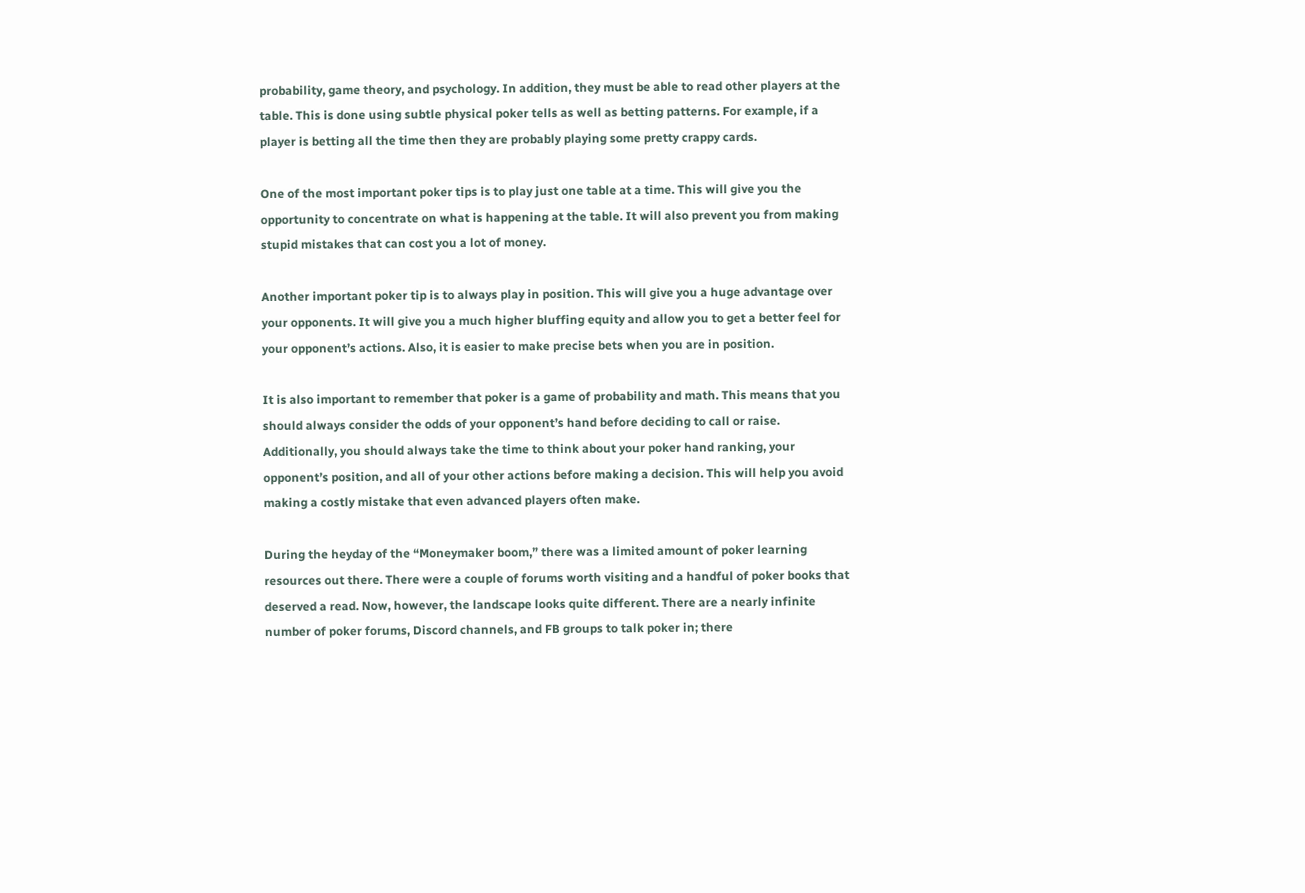probability, game theory, and psychology. In addition, they must be able to read other players at the table. This is done using subtle physical poker tells as well as betting patterns. For example, if a player is betting all the time then they are probably playing some pretty crappy cards.

One of the most important poker tips is to play just one table at a time. This will give you the opportunity to concentrate on what is happening at the table. It will also prevent you from making stupid mistakes that can cost you a lot of money.

Another important poker tip is to always play in position. This will give you a huge advantage over your opponents. It will give you a much higher bluffing equity and allow you to get a better feel for your opponent’s actions. Also, it is easier to make precise bets when you are in position.

It is also important to remember that poker is a game of probability and math. This means that you should always consider the odds of your opponent’s hand before deciding to call or raise. Additionally, you should always take the time to think about your poker hand ranking, your opponent’s position, and all of your other actions before making a decision. This will help you avoid making a costly mistake that even advanced players often make.

During the heyday of the “Moneymaker boom,” there was a limited amount of poker learning resources out there. There were a couple of forums worth visiting and a handful of poker books that deserved a read. Now, however, the landscape looks quite different. There are a nearly infinite number of poker forums, Discord channels, and FB groups to talk poker in; there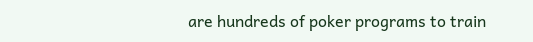are hundreds of poker programs to train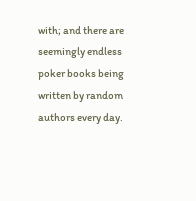with; and there are seemingly endless poker books being written by random authors every day.